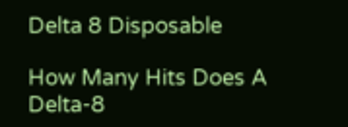Delta 8 Disposable

How Many Hits Does A Delta-8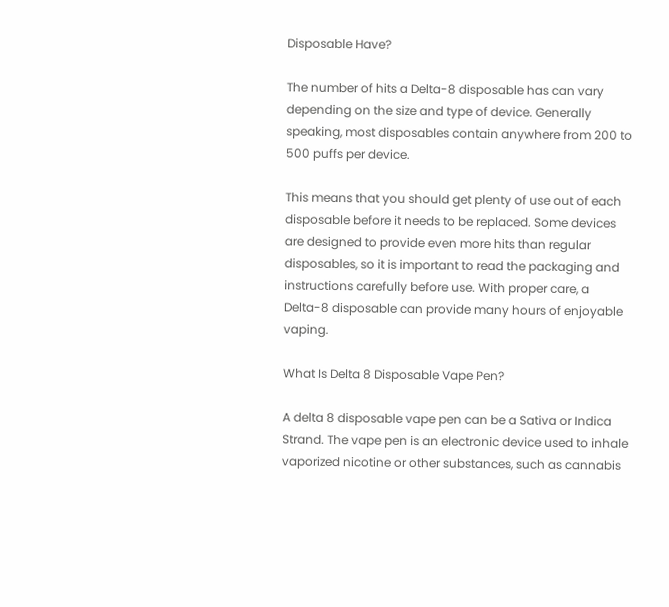Disposable Have?

The number of hits a Delta-8 disposable has can vary depending on the size and type of device. Generally speaking, most disposables contain anywhere from 200 to 500 puffs per device.

This means that you should get plenty of use out of each disposable before it needs to be replaced. Some devices are designed to provide even more hits than regular disposables, so it is important to read the packaging and instructions carefully before use. With proper care, a Delta-8 disposable can provide many hours of enjoyable vaping.

What Is Delta 8 Disposable Vape Pen?

A delta 8 disposable vape pen can be a Sativa or Indica Strand. The vape pen is an electronic device used to inhale vaporized nicotine or other substances, such as cannabis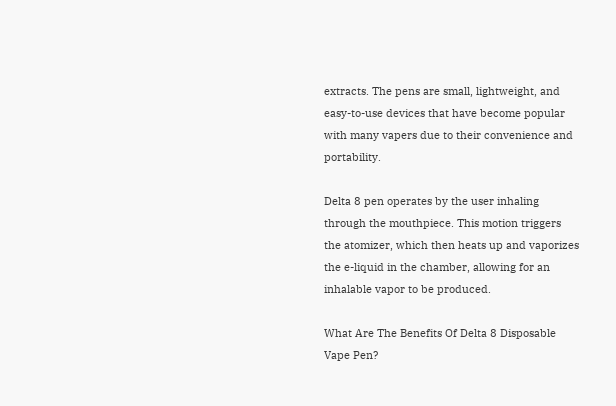extracts. The pens are small, lightweight, and easy-to-use devices that have become popular with many vapers due to their convenience and portability.

Delta 8 pen operates by the user inhaling through the mouthpiece. This motion triggers the atomizer, which then heats up and vaporizes the e-liquid in the chamber, allowing for an inhalable vapor to be produced.

What Are The Benefits Of Delta 8 Disposable Vape Pen?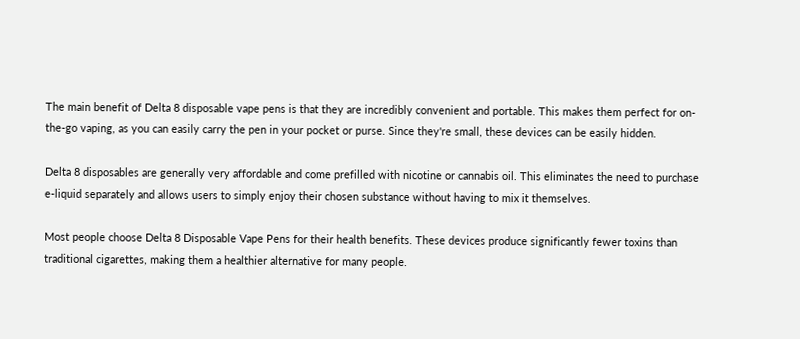The main benefit of Delta 8 disposable vape pens is that they are incredibly convenient and portable. This makes them perfect for on-the-go vaping, as you can easily carry the pen in your pocket or purse. Since they're small, these devices can be easily hidden.

Delta 8 disposables are generally very affordable and come prefilled with nicotine or cannabis oil. This eliminates the need to purchase e-liquid separately and allows users to simply enjoy their chosen substance without having to mix it themselves.

Most people choose Delta 8 Disposable Vape Pens for their health benefits. These devices produce significantly fewer toxins than traditional cigarettes, making them a healthier alternative for many people.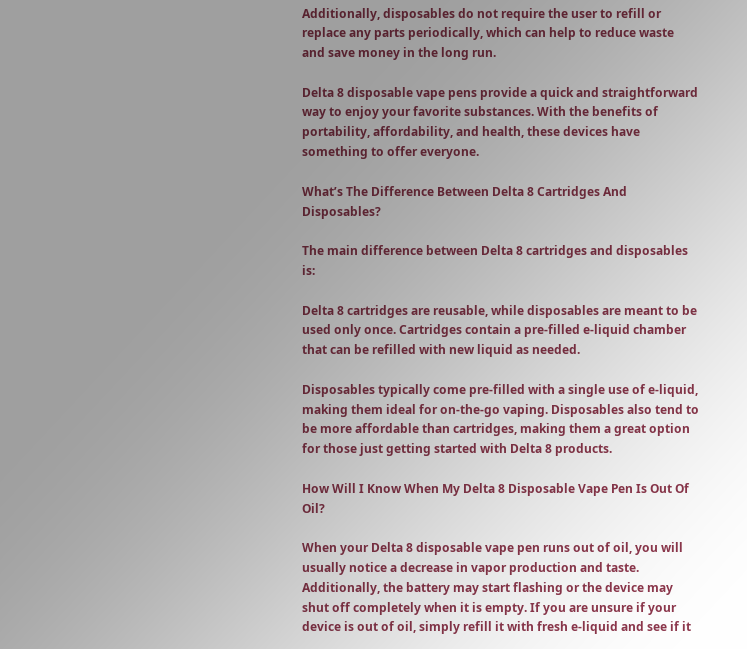Additionally, disposables do not require the user to refill or replace any parts periodically, which can help to reduce waste and save money in the long run.

Delta 8 disposable vape pens provide a quick and straightforward way to enjoy your favorite substances. With the benefits of portability, affordability, and health, these devices have something to offer everyone.

What’s The Difference Between Delta 8 Cartridges And Disposables?

The main difference between Delta 8 cartridges and disposables is:

Delta 8 cartridges are reusable, while disposables are meant to be used only once. Cartridges contain a pre-filled e-liquid chamber that can be refilled with new liquid as needed.

Disposables typically come pre-filled with a single use of e-liquid, making them ideal for on-the-go vaping. Disposables also tend to be more affordable than cartridges, making them a great option for those just getting started with Delta 8 products.

How Will I Know When My Delta 8 Disposable Vape Pen Is Out Of Oil?

When your Delta 8 disposable vape pen runs out of oil, you will usually notice a decrease in vapor production and taste. Additionally, the battery may start flashing or the device may shut off completely when it is empty. If you are unsure if your device is out of oil, simply refill it with fresh e-liquid and see if it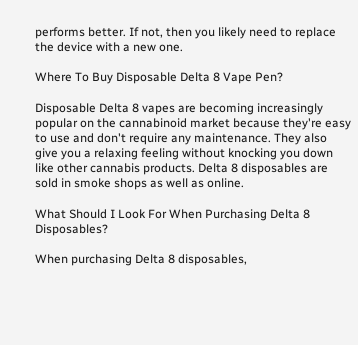performs better. If not, then you likely need to replace the device with a new one.

Where To Buy Disposable Delta 8 Vape Pen?

Disposable Delta 8 vapes are becoming increasingly popular on the cannabinoid market because they're easy to use and don't require any maintenance. They also give you a relaxing feeling without knocking you down like other cannabis products. Delta 8 disposables are sold in smoke shops as well as online.

What Should I Look For When Purchasing Delta 8 Disposables?

When purchasing Delta 8 disposables,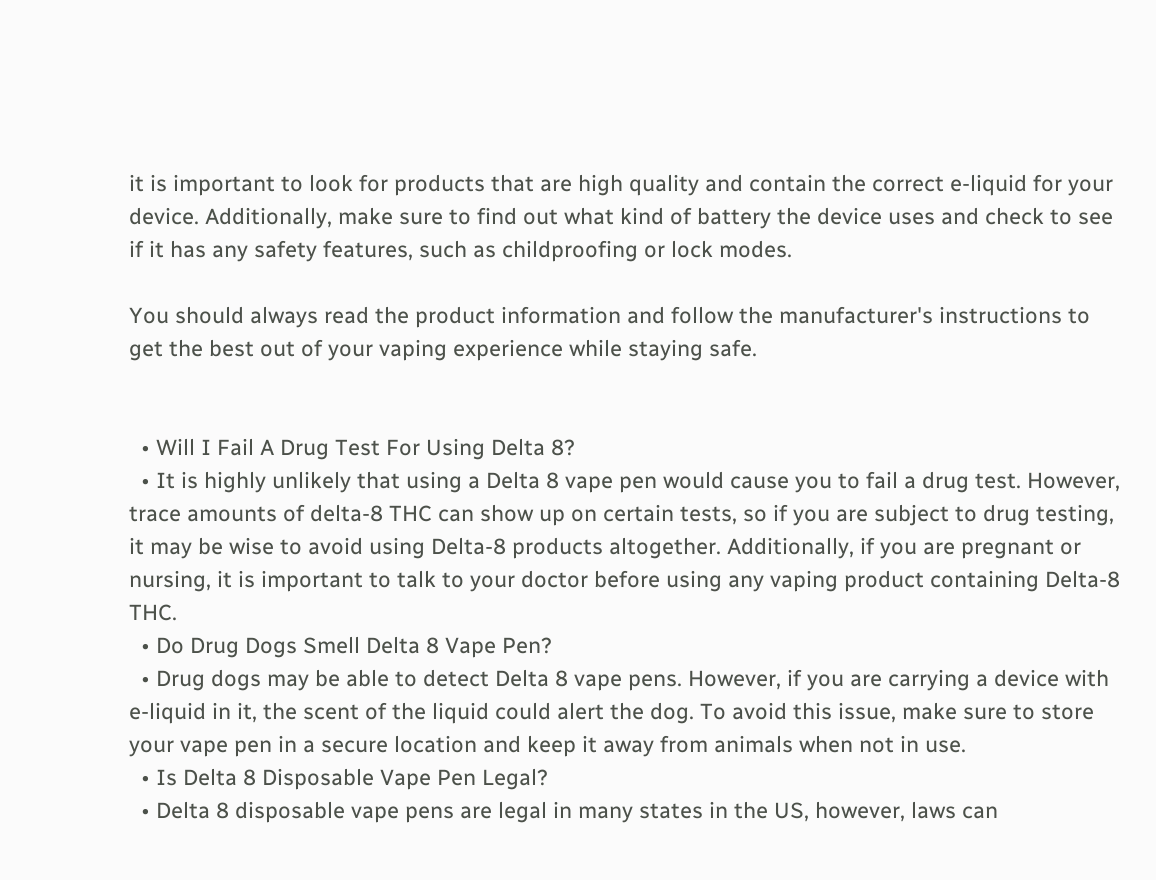it is important to look for products that are high quality and contain the correct e-liquid for your device. Additionally, make sure to find out what kind of battery the device uses and check to see if it has any safety features, such as childproofing or lock modes.

You should always read the product information and follow the manufacturer's instructions to get the best out of your vaping experience while staying safe.


  • Will I Fail A Drug Test For Using Delta 8?
  • It is highly unlikely that using a Delta 8 vape pen would cause you to fail a drug test. However, trace amounts of delta-8 THC can show up on certain tests, so if you are subject to drug testing, it may be wise to avoid using Delta-8 products altogether. Additionally, if you are pregnant or nursing, it is important to talk to your doctor before using any vaping product containing Delta-8 THC.
  • Do Drug Dogs Smell Delta 8 Vape Pen?
  • Drug dogs may be able to detect Delta 8 vape pens. However, if you are carrying a device with e-liquid in it, the scent of the liquid could alert the dog. To avoid this issue, make sure to store your vape pen in a secure location and keep it away from animals when not in use.
  • Is Delta 8 Disposable Vape Pen Legal?
  • Delta 8 disposable vape pens are legal in many states in the US, however, laws can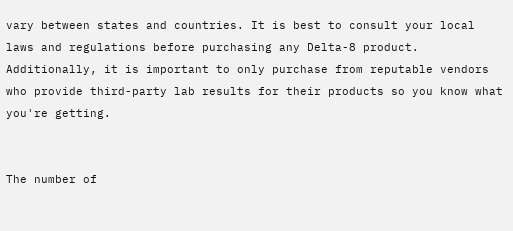vary between states and countries. It is best to consult your local laws and regulations before purchasing any Delta-8 product. Additionally, it is important to only purchase from reputable vendors who provide third-party lab results for their products so you know what you're getting.


The number of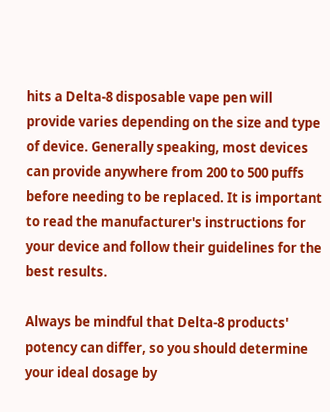hits a Delta-8 disposable vape pen will provide varies depending on the size and type of device. Generally speaking, most devices can provide anywhere from 200 to 500 puffs before needing to be replaced. It is important to read the manufacturer's instructions for your device and follow their guidelines for the best results.

Always be mindful that Delta-8 products' potency can differ, so you should determine your ideal dosage by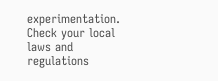experimentation. Check your local laws and regulations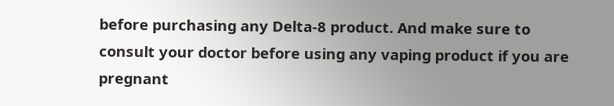before purchasing any Delta-8 product. And make sure to consult your doctor before using any vaping product if you are pregnant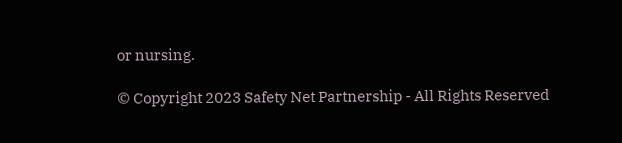or nursing.

© Copyright 2023 Safety Net Partnership - All Rights Reserved